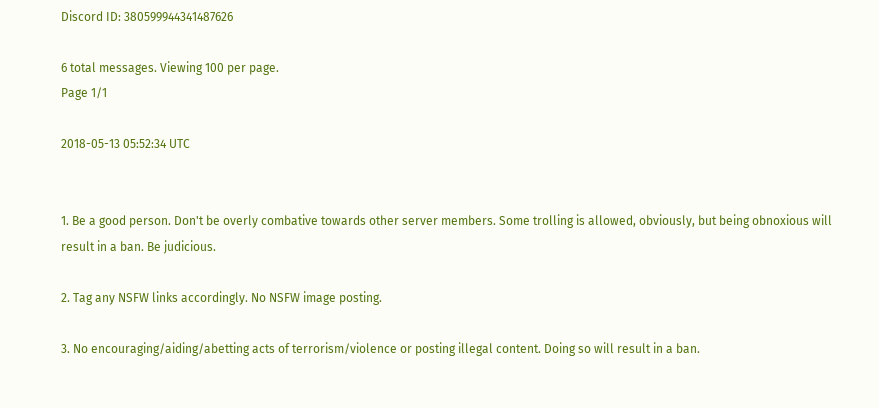Discord ID: 380599944341487626

6 total messages. Viewing 100 per page.
Page 1/1

2018-05-13 05:52:34 UTC


1. Be a good person. Don't be overly combative towards other server members. Some trolling is allowed, obviously, but being obnoxious will result in a ban. Be judicious.

2. Tag any NSFW links accordingly. No NSFW image posting.

3. No encouraging/aiding/abetting acts of terrorism/violence or posting illegal content. Doing so will result in a ban.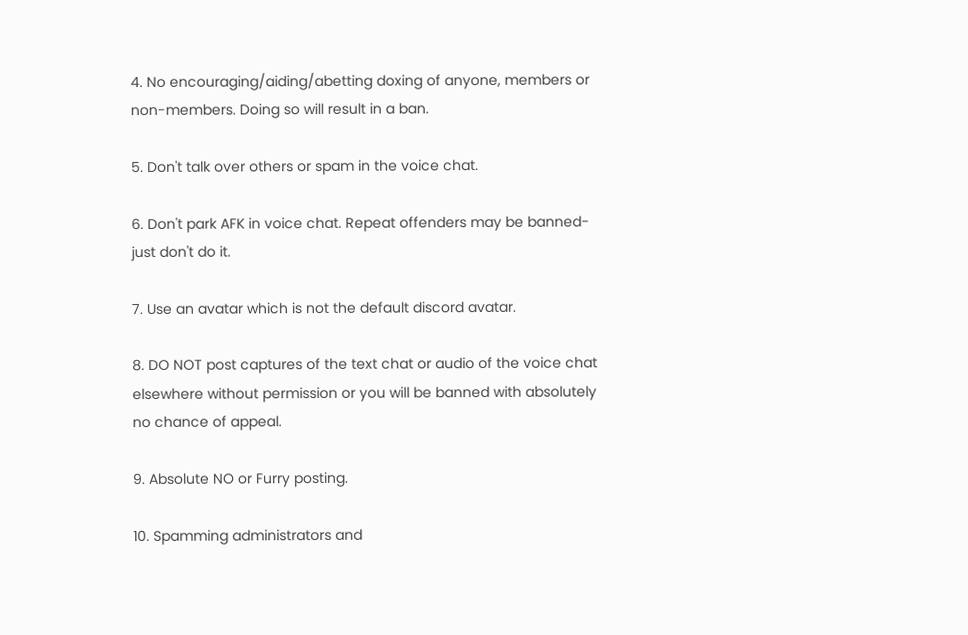4. No encouraging/aiding/abetting doxing of anyone, members or non-members. Doing so will result in a ban.

5. Don't talk over others or spam in the voice chat.

6. Don't park AFK in voice chat. Repeat offenders may be banned- just don't do it.

7. Use an avatar which is not the default discord avatar.

8. DO NOT post captures of the text chat or audio of the voice chat elsewhere without permission or you will be banned with absolutely no chance of appeal.

9. Absolute NO or Furry posting.

10. Spamming administrators and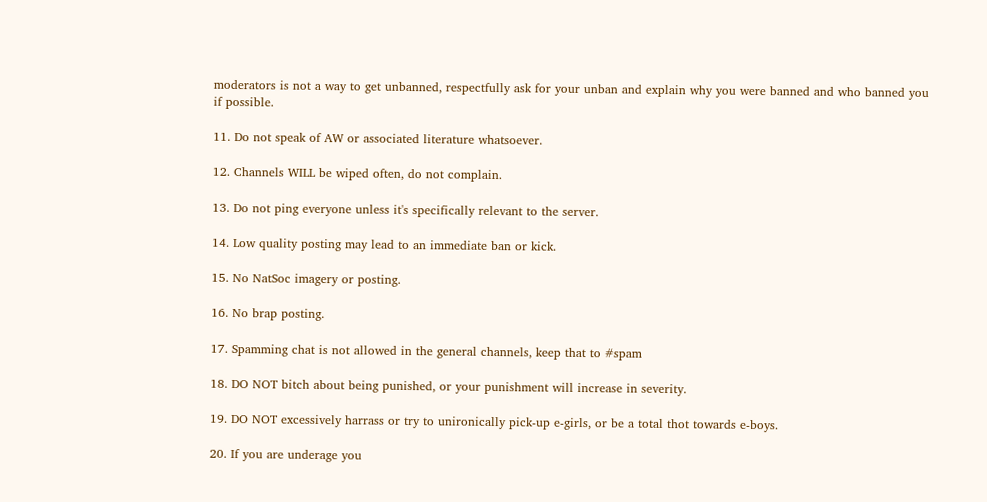moderators is not a way to get unbanned, respectfully ask for your unban and explain why you were banned and who banned you if possible.

11. Do not speak of AW or associated literature whatsoever.

12. Channels WILL be wiped often, do not complain.

13. Do not ping everyone unless it's specifically relevant to the server.

14. Low quality posting may lead to an immediate ban or kick.

15. No NatSoc imagery or posting.

16. No brap posting.

17. Spamming chat is not allowed in the general channels, keep that to #spam

18. DO NOT bitch about being punished, or your punishment will increase in severity.

19. DO NOT excessively harrass or try to unironically pick-up e-girls, or be a total thot towards e-boys.

20. If you are underage you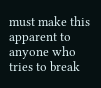must make this apparent to anyone who tries to break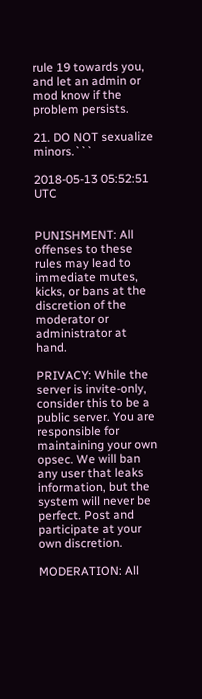rule 19 towards you, and let an admin or mod know if the problem persists.

21. DO NOT sexualize minors.```

2018-05-13 05:52:51 UTC


PUNISHMENT: All offenses to these rules may lead to immediate mutes, kicks, or bans at the discretion of the moderator or administrator at hand.

PRIVACY: While the server is invite-only, consider this to be a public server. You are responsible for maintaining your own opsec. We will ban any user that leaks information, but the system will never be perfect. Post and participate at your own discretion.

MODERATION: All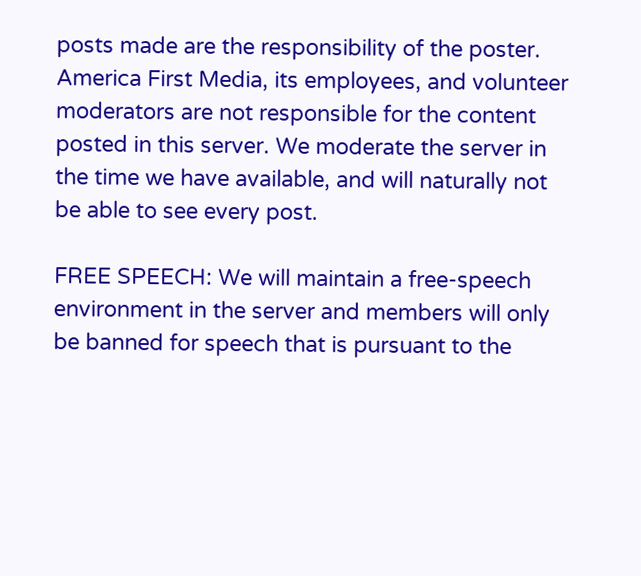posts made are the responsibility of the poster. America First Media, its employees, and volunteer moderators are not responsible for the content posted in this server. We moderate the server in the time we have available, and will naturally not be able to see every post.

FREE SPEECH: We will maintain a free-speech environment in the server and members will only be banned for speech that is pursuant to the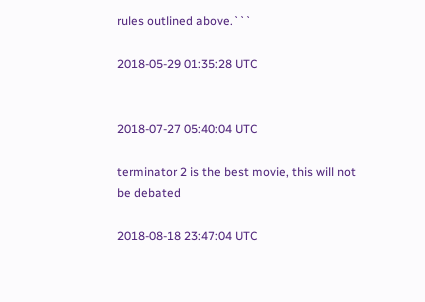rules outlined above.```

2018-05-29 01:35:28 UTC


2018-07-27 05:40:04 UTC

terminator 2 is the best movie, this will not be debated

2018-08-18 23:47:04 UTC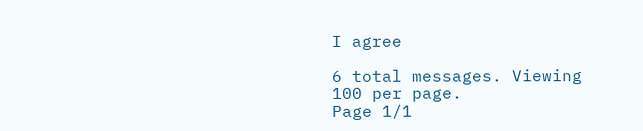I agree

6 total messages. Viewing 100 per page.
Page 1/1